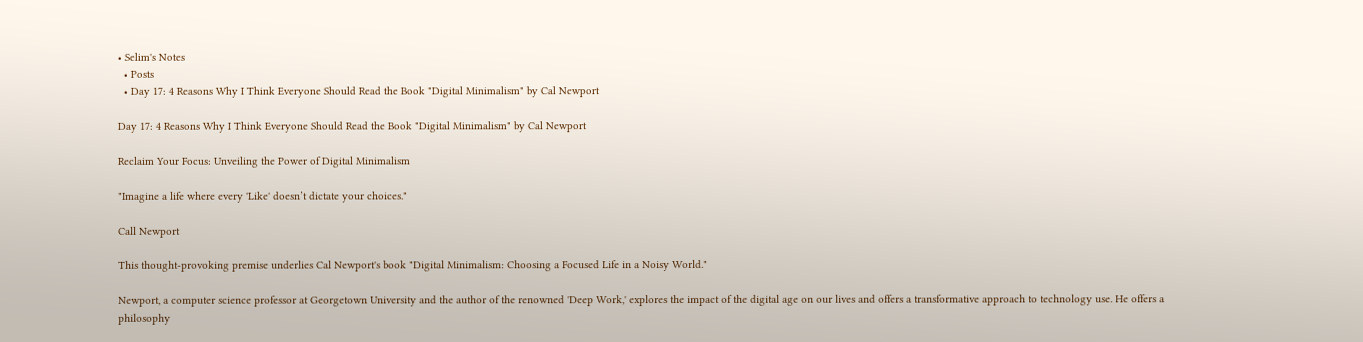• Selim's Notes
  • Posts
  • Day 17: 4 Reasons Why I Think Everyone Should Read the Book "Digital Minimalism" by Cal Newport

Day 17: 4 Reasons Why I Think Everyone Should Read the Book "Digital Minimalism" by Cal Newport

Reclaim Your Focus: Unveiling the Power of Digital Minimalism

"Imagine a life where every 'Like' doesn’t dictate your choices."

Call Newport

This thought-provoking premise underlies Cal Newport's book "Digital Minimalism: Choosing a Focused Life in a Noisy World."

Newport, a computer science professor at Georgetown University and the author of the renowned 'Deep Work,' explores the impact of the digital age on our lives and offers a transformative approach to technology use. He offers a philosophy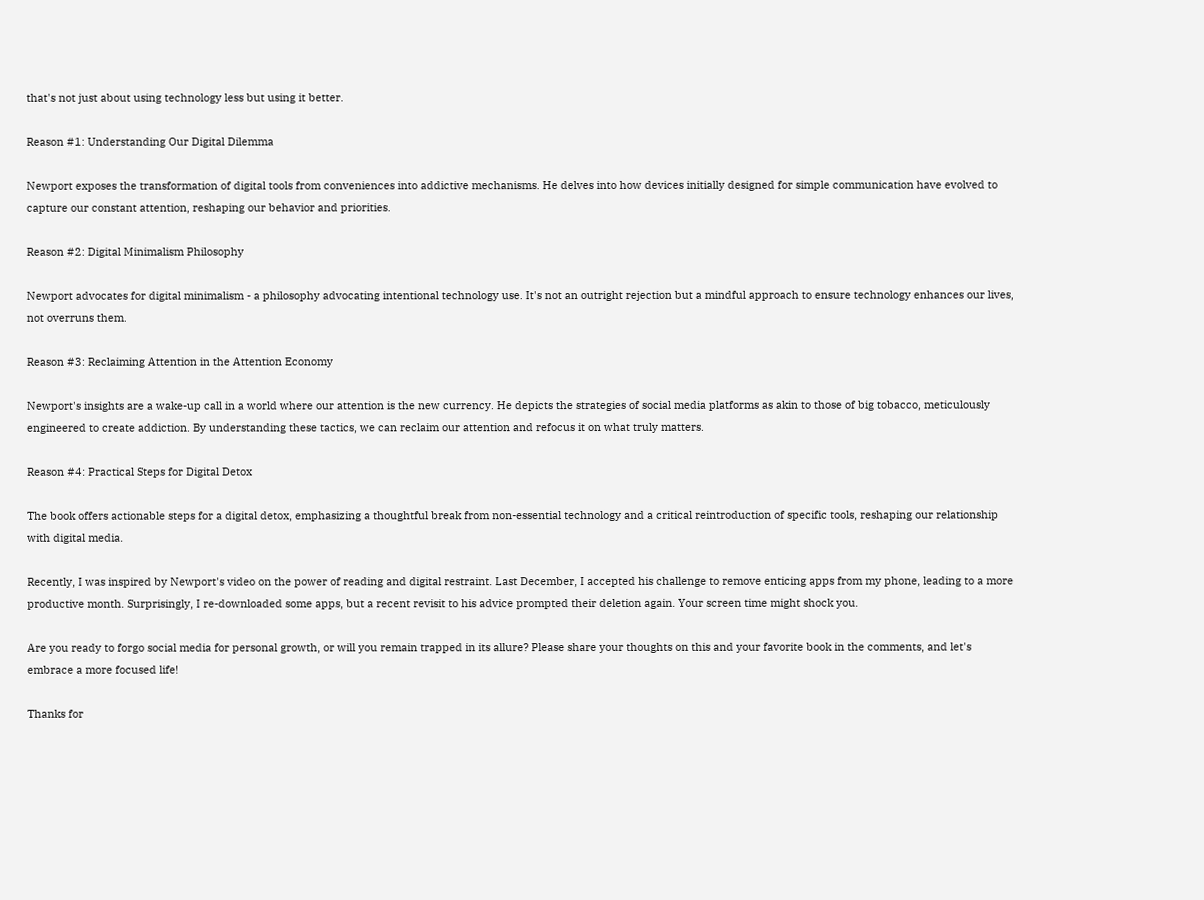that's not just about using technology less but using it better.

Reason #1: Understanding Our Digital Dilemma

Newport exposes the transformation of digital tools from conveniences into addictive mechanisms. He delves into how devices initially designed for simple communication have evolved to capture our constant attention, reshaping our behavior and priorities.

Reason #2: Digital Minimalism Philosophy

Newport advocates for digital minimalism - a philosophy advocating intentional technology use. It's not an outright rejection but a mindful approach to ensure technology enhances our lives, not overruns them.

Reason #3: Reclaiming Attention in the Attention Economy

Newport's insights are a wake-up call in a world where our attention is the new currency. He depicts the strategies of social media platforms as akin to those of big tobacco, meticulously engineered to create addiction. By understanding these tactics, we can reclaim our attention and refocus it on what truly matters.

Reason #4: Practical Steps for Digital Detox

The book offers actionable steps for a digital detox, emphasizing a thoughtful break from non-essential technology and a critical reintroduction of specific tools, reshaping our relationship with digital media.

Recently, I was inspired by Newport's video on the power of reading and digital restraint. Last December, I accepted his challenge to remove enticing apps from my phone, leading to a more productive month. Surprisingly, I re-downloaded some apps, but a recent revisit to his advice prompted their deletion again. Your screen time might shock you.

Are you ready to forgo social media for personal growth, or will you remain trapped in its allure? Please share your thoughts on this and your favorite book in the comments, and let's embrace a more focused life!

Thanks for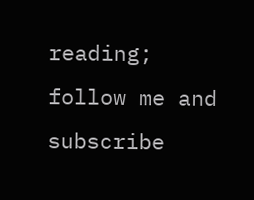reading; follow me and subscribe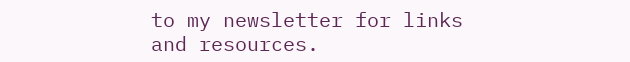to my newsletter for links and resources.